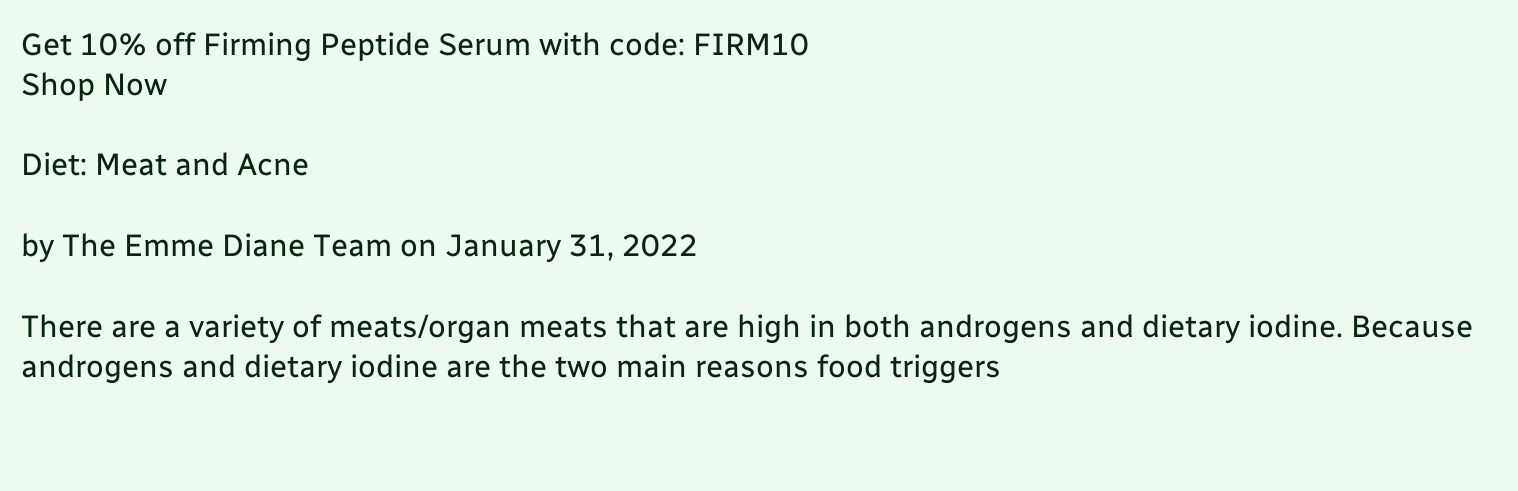Get 10% off Firming Peptide Serum with code: FIRM10
Shop Now

Diet: Meat and Acne

by The Emme Diane Team on January 31, 2022

There are a variety of meats/organ meats that are high in both androgens and dietary iodine. Because androgens and dietary iodine are the two main reasons food triggers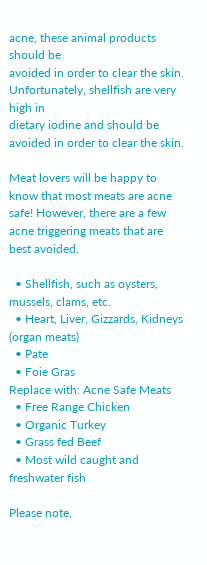acne, these animal products should be
avoided in order to clear the skin. Unfortunately, shellfish are very high in
dietary iodine and should be avoided in order to clear the skin.

Meat lovers will be happy to know that most meats are acne safe! However, there are a few acne triggering meats that are best avoided.

  • Shellfish, such as oysters, mussels, clams, etc.
  • Heart, Liver, Gizzards, Kidneys (organ meats)
  • Pate
  • Foie Gras
Replace with: Acne Safe Meats
  • Free Range Chicken
  • Organic Turkey
  • Grass fed Beef
  • Most wild caught and freshwater fish

Please note,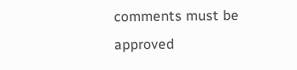comments must be approved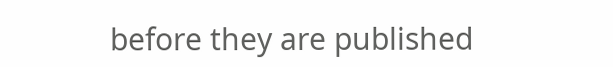before they are published